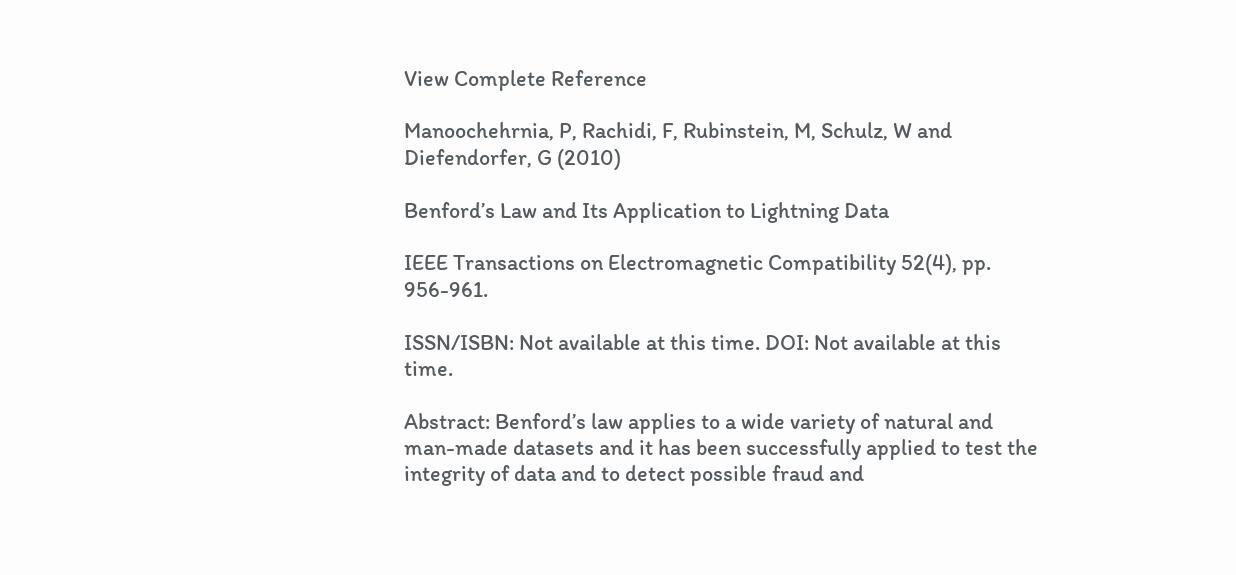View Complete Reference

Manoochehrnia, P, Rachidi, F, Rubinstein, M, Schulz, W and Diefendorfer, G (2010)

Benford’s Law and Its Application to Lightning Data

IEEE Transactions on Electromagnetic Compatibility 52(4), pp. 956-961.

ISSN/ISBN: Not available at this time. DOI: Not available at this time.

Abstract: Benford’s law applies to a wide variety of natural and man-made datasets and it has been successfully applied to test the integrity of data and to detect possible fraud and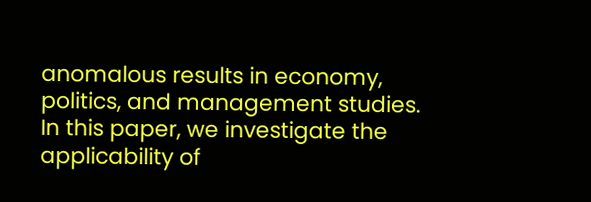anomalous results in economy, politics, and management studies. In this paper, we investigate the applicability of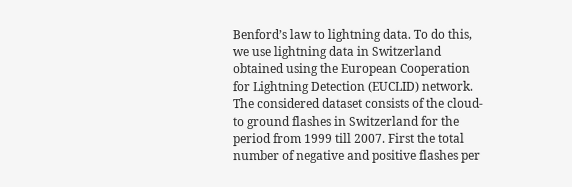Benford’s law to lightning data. To do this, we use lightning data in Switzerland obtained using the European Cooperation for Lightning Detection (EUCLID) network. The considered dataset consists of the cloud-to ground flashes in Switzerland for the period from 1999 till 2007. First the total number of negative and positive flashes per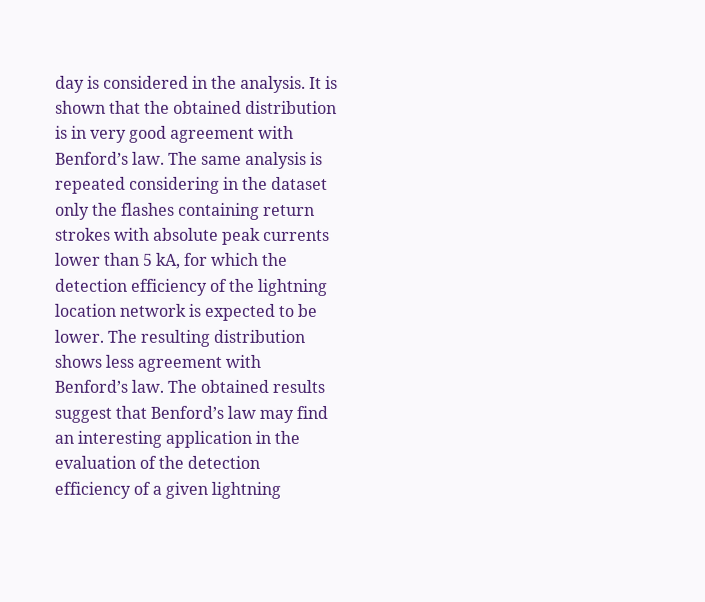day is considered in the analysis. It is shown that the obtained distribution is in very good agreement with Benford’s law. The same analysis is repeated considering in the dataset only the flashes containing return strokes with absolute peak currents lower than 5 kA, for which the detection efficiency of the lightning location network is expected to be lower. The resulting distribution shows less agreement with Benford’s law. The obtained results suggest that Benford’s law may find an interesting application in the evaluation of the detection efficiency of a given lightning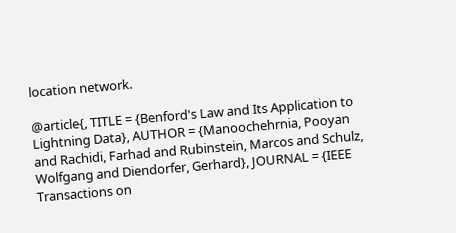location network.

@article{, TITLE = {Benford's Law and Its Application to Lightning Data}, AUTHOR = {Manoochehrnia, Pooyan and Rachidi, Farhad and Rubinstein, Marcos and Schulz, Wolfgang and Diendorfer, Gerhard}, JOURNAL = {IEEE Transactions on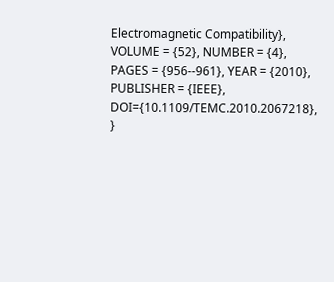Electromagnetic Compatibility}, VOLUME = {52}, NUMBER = {4}, PAGES = {956--961}, YEAR = {2010}, PUBLISHER = {IEEE}, DOI={10.1109/TEMC.2010.2067218}, }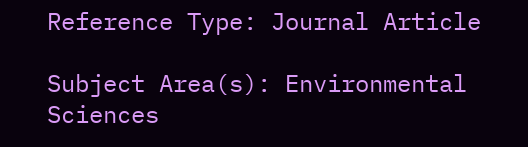Reference Type: Journal Article

Subject Area(s): Environmental Sciences